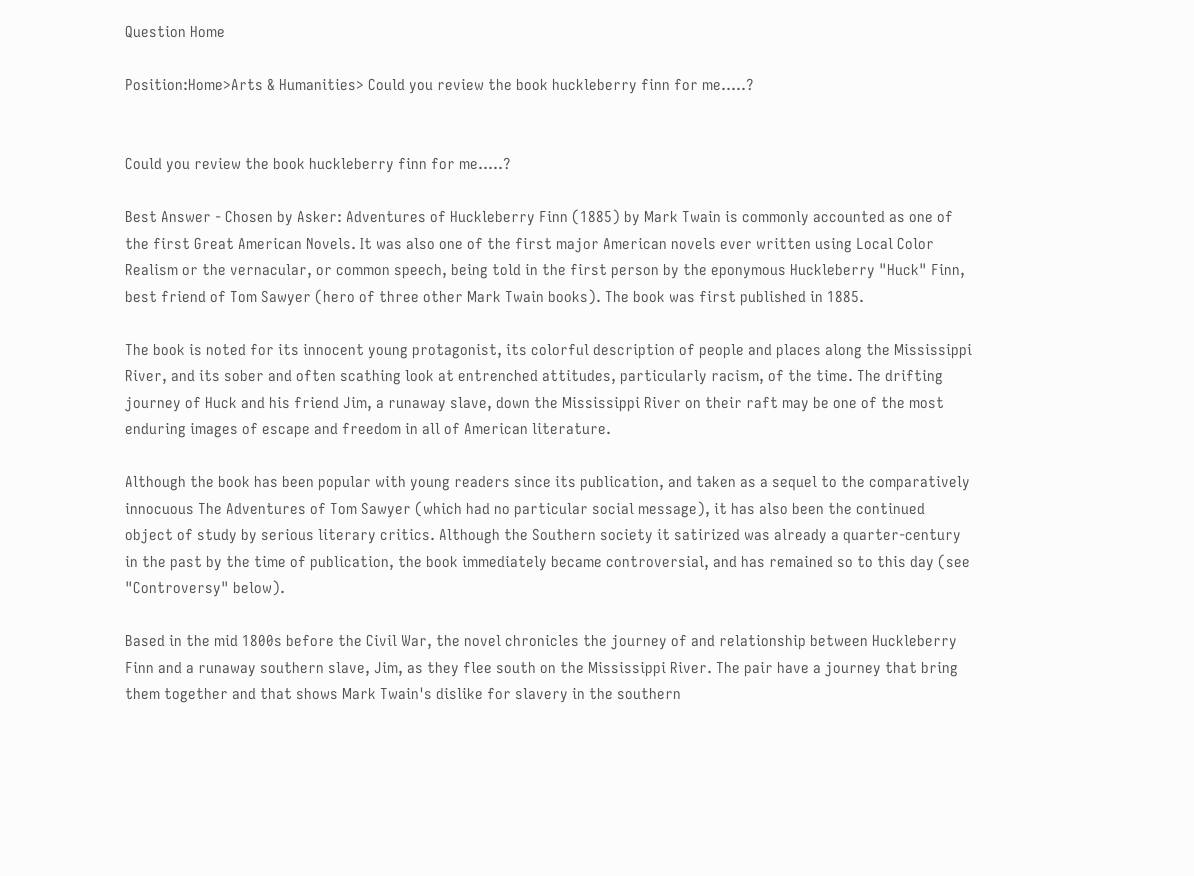Question Home

Position:Home>Arts & Humanities> Could you review the book huckleberry finn for me.....?


Could you review the book huckleberry finn for me.....?

Best Answer - Chosen by Asker: Adventures of Huckleberry Finn (1885) by Mark Twain is commonly accounted as one of the first Great American Novels. It was also one of the first major American novels ever written using Local Color Realism or the vernacular, or common speech, being told in the first person by the eponymous Huckleberry "Huck" Finn, best friend of Tom Sawyer (hero of three other Mark Twain books). The book was first published in 1885.

The book is noted for its innocent young protagonist, its colorful description of people and places along the Mississippi River, and its sober and often scathing look at entrenched attitudes, particularly racism, of the time. The drifting journey of Huck and his friend Jim, a runaway slave, down the Mississippi River on their raft may be one of the most enduring images of escape and freedom in all of American literature.

Although the book has been popular with young readers since its publication, and taken as a sequel to the comparatively innocuous The Adventures of Tom Sawyer (which had no particular social message), it has also been the continued object of study by serious literary critics. Although the Southern society it satirized was already a quarter-century in the past by the time of publication, the book immediately became controversial, and has remained so to this day (see "Controversy" below).

Based in the mid 1800s before the Civil War, the novel chronicles the journey of and relationship between Huckleberry Finn and a runaway southern slave, Jim, as they flee south on the Mississippi River. The pair have a journey that bring them together and that shows Mark Twain's dislike for slavery in the southern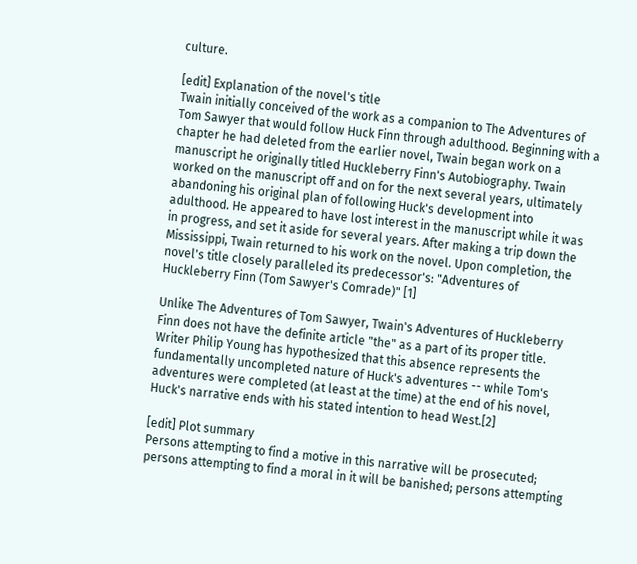culture.

[edit] Explanation of the novel's title
Twain initially conceived of the work as a companion to The Adventures of Tom Sawyer that would follow Huck Finn through adulthood. Beginning with a chapter he had deleted from the earlier novel, Twain began work on a manuscript he originally titled Huckleberry Finn's Autobiography. Twain worked on the manuscript off and on for the next several years, ultimately abandoning his original plan of following Huck's development into adulthood. He appeared to have lost interest in the manuscript while it was in progress, and set it aside for several years. After making a trip down the Mississippi, Twain returned to his work on the novel. Upon completion, the novel's title closely paralleled its predecessor's: "Adventures of Huckleberry Finn (Tom Sawyer's Comrade)" [1]

Unlike The Adventures of Tom Sawyer, Twain's Adventures of Huckleberry Finn does not have the definite article "the" as a part of its proper title. Writer Philip Young has hypothesized that this absence represents the fundamentally uncompleted nature of Huck's adventures -- while Tom's adventures were completed (at least at the time) at the end of his novel, Huck's narrative ends with his stated intention to head West.[2]

[edit] Plot summary
Persons attempting to find a motive in this narrative will be prosecuted; persons attempting to find a moral in it will be banished; persons attempting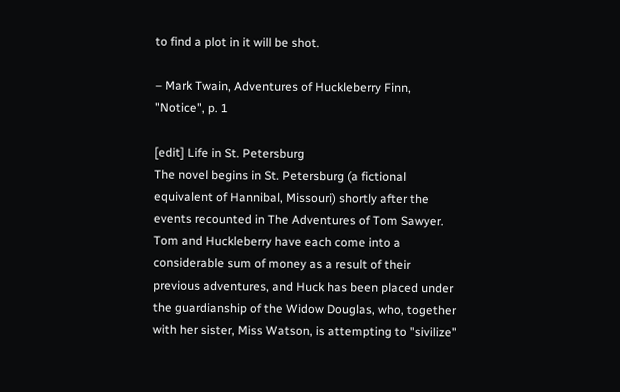to find a plot in it will be shot.

– Mark Twain, Adventures of Huckleberry Finn, "Notice", p. 1

[edit] Life in St. Petersburg
The novel begins in St. Petersburg (a fictional equivalent of Hannibal, Missouri) shortly after the events recounted in The Adventures of Tom Sawyer. Tom and Huckleberry have each come into a considerable sum of money as a result of their previous adventures, and Huck has been placed under the guardianship of the Widow Douglas, who, together with her sister, Miss Watson, is attempting to "sivilize"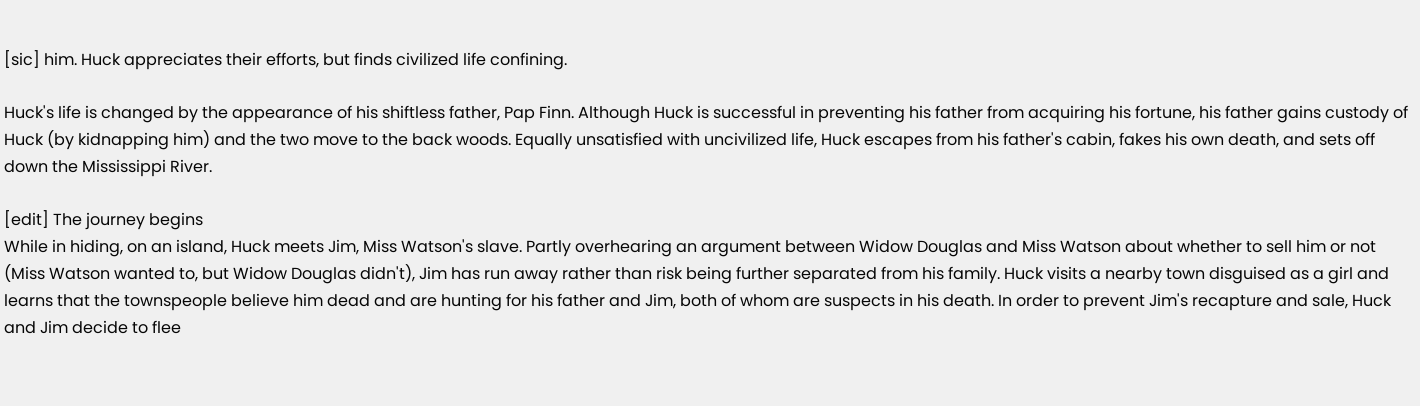[sic] him. Huck appreciates their efforts, but finds civilized life confining.

Huck's life is changed by the appearance of his shiftless father, Pap Finn. Although Huck is successful in preventing his father from acquiring his fortune, his father gains custody of Huck (by kidnapping him) and the two move to the back woods. Equally unsatisfied with uncivilized life, Huck escapes from his father's cabin, fakes his own death, and sets off down the Mississippi River.

[edit] The journey begins
While in hiding, on an island, Huck meets Jim, Miss Watson's slave. Partly overhearing an argument between Widow Douglas and Miss Watson about whether to sell him or not (Miss Watson wanted to, but Widow Douglas didn't), Jim has run away rather than risk being further separated from his family. Huck visits a nearby town disguised as a girl and learns that the townspeople believe him dead and are hunting for his father and Jim, both of whom are suspects in his death. In order to prevent Jim's recapture and sale, Huck and Jim decide to flee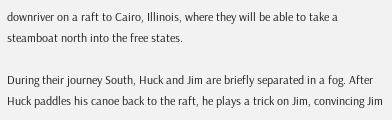downriver on a raft to Cairo, Illinois, where they will be able to take a steamboat north into the free states.

During their journey South, Huck and Jim are briefly separated in a fog. After Huck paddles his canoe back to the raft, he plays a trick on Jim, convincing Jim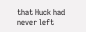that Huck had never left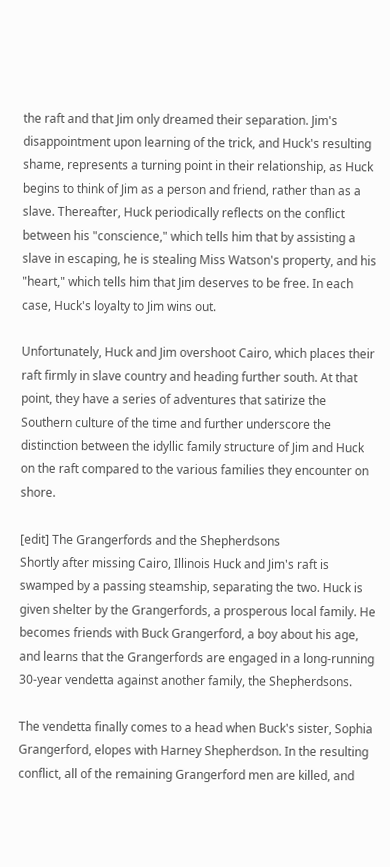the raft and that Jim only dreamed their separation. Jim's disappointment upon learning of the trick, and Huck's resulting shame, represents a turning point in their relationship, as Huck begins to think of Jim as a person and friend, rather than as a slave. Thereafter, Huck periodically reflects on the conflict between his "conscience," which tells him that by assisting a slave in escaping, he is stealing Miss Watson's property, and his "heart," which tells him that Jim deserves to be free. In each case, Huck's loyalty to Jim wins out.

Unfortunately, Huck and Jim overshoot Cairo, which places their raft firmly in slave country and heading further south. At that point, they have a series of adventures that satirize the Southern culture of the time and further underscore the distinction between the idyllic family structure of Jim and Huck on the raft compared to the various families they encounter on shore.

[edit] The Grangerfords and the Shepherdsons
Shortly after missing Cairo, Illinois Huck and Jim's raft is swamped by a passing steamship, separating the two. Huck is given shelter by the Grangerfords, a prosperous local family. He becomes friends with Buck Grangerford, a boy about his age, and learns that the Grangerfords are engaged in a long-running 30-year vendetta against another family, the Shepherdsons.

The vendetta finally comes to a head when Buck's sister, Sophia Grangerford, elopes with Harney Shepherdson. In the resulting conflict, all of the remaining Grangerford men are killed, and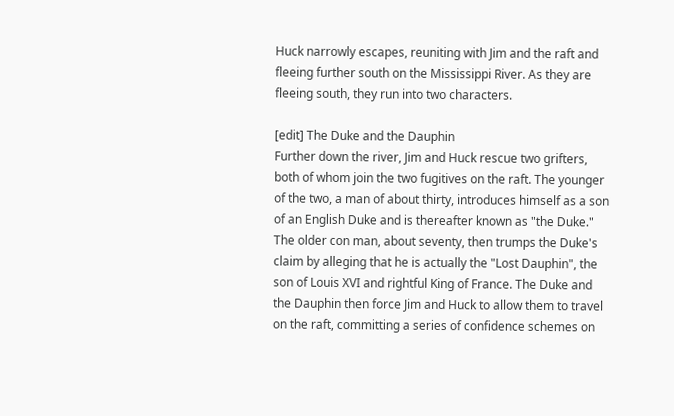Huck narrowly escapes, reuniting with Jim and the raft and fleeing further south on the Mississippi River. As they are fleeing south, they run into two characters.

[edit] The Duke and the Dauphin
Further down the river, Jim and Huck rescue two grifters, both of whom join the two fugitives on the raft. The younger of the two, a man of about thirty, introduces himself as a son of an English Duke and is thereafter known as "the Duke." The older con man, about seventy, then trumps the Duke's claim by alleging that he is actually the "Lost Dauphin", the son of Louis XVI and rightful King of France. The Duke and the Dauphin then force Jim and Huck to allow them to travel on the raft, committing a series of confidence schemes on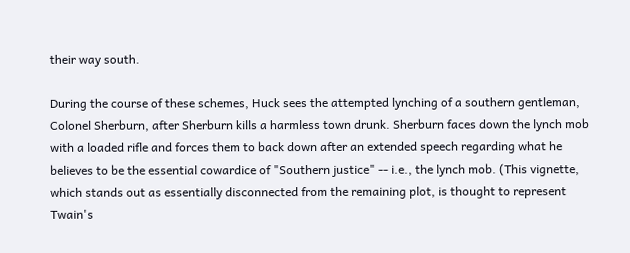their way south.

During the course of these schemes, Huck sees the attempted lynching of a southern gentleman, Colonel Sherburn, after Sherburn kills a harmless town drunk. Sherburn faces down the lynch mob with a loaded rifle and forces them to back down after an extended speech regarding what he believes to be the essential cowardice of "Southern justice" -- i.e., the lynch mob. (This vignette, which stands out as essentially disconnected from the remaining plot, is thought to represent Twain's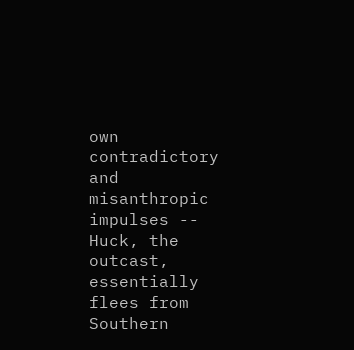own contradictory and misanthropic impulses -- Huck, the outcast, essentially flees from Southern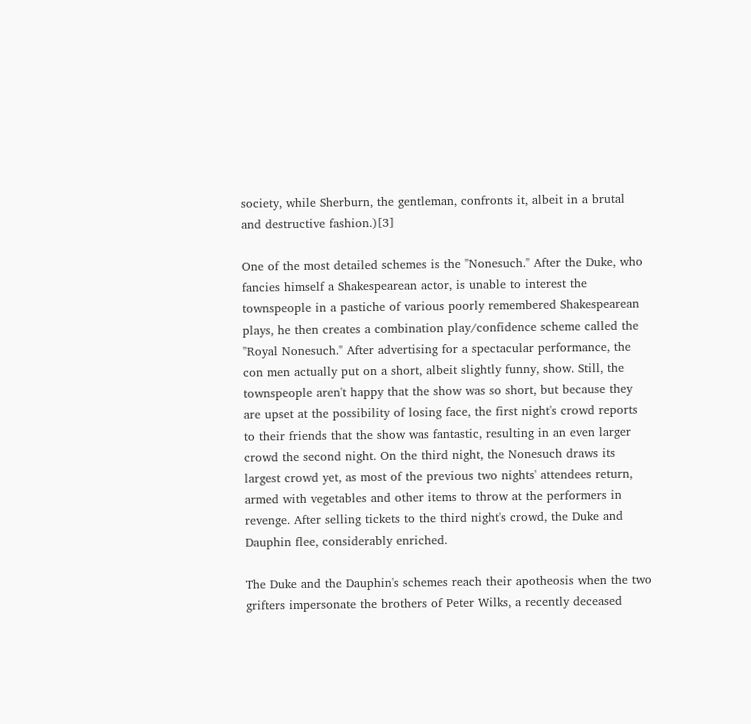society, while Sherburn, the gentleman, confronts it, albeit in a brutal and destructive fashion.)[3]

One of the most detailed schemes is the "Nonesuch." After the Duke, who fancies himself a Shakespearean actor, is unable to interest the townspeople in a pastiche of various poorly remembered Shakespearean plays, he then creates a combination play/confidence scheme called the "Royal Nonesuch." After advertising for a spectacular performance, the con men actually put on a short, albeit slightly funny, show. Still, the townspeople aren't happy that the show was so short, but because they are upset at the possibility of losing face, the first night's crowd reports to their friends that the show was fantastic, resulting in an even larger crowd the second night. On the third night, the Nonesuch draws its largest crowd yet, as most of the previous two nights' attendees return, armed with vegetables and other items to throw at the performers in revenge. After selling tickets to the third night's crowd, the Duke and Dauphin flee, considerably enriched.

The Duke and the Dauphin's schemes reach their apotheosis when the two grifters impersonate the brothers of Peter Wilks, a recently deceased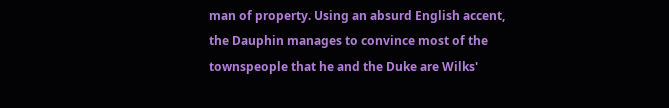man of property. Using an absurd English accent, the Dauphin manages to convince most of the townspeople that he and the Duke are Wilks'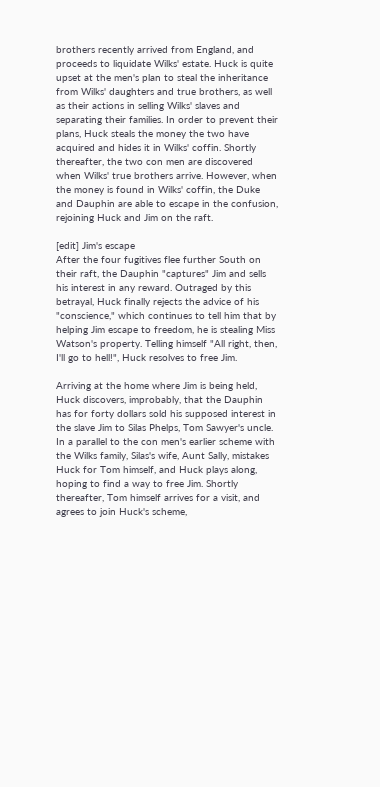brothers recently arrived from England, and proceeds to liquidate Wilks' estate. Huck is quite upset at the men's plan to steal the inheritance from Wilks' daughters and true brothers, as well as their actions in selling Wilks' slaves and separating their families. In order to prevent their plans, Huck steals the money the two have acquired and hides it in Wilks' coffin. Shortly thereafter, the two con men are discovered when Wilks' true brothers arrive. However, when the money is found in Wilks' coffin, the Duke and Dauphin are able to escape in the confusion, rejoining Huck and Jim on the raft.

[edit] Jim's escape
After the four fugitives flee further South on their raft, the Dauphin "captures" Jim and sells his interest in any reward. Outraged by this betrayal, Huck finally rejects the advice of his "conscience," which continues to tell him that by helping Jim escape to freedom, he is stealing Miss Watson's property. Telling himself "All right, then, I'll go to hell!", Huck resolves to free Jim.

Arriving at the home where Jim is being held, Huck discovers, improbably, that the Dauphin has for forty dollars sold his supposed interest in the slave Jim to Silas Phelps, Tom Sawyer's uncle. In a parallel to the con men's earlier scheme with the Wilks family, Silas's wife, Aunt Sally, mistakes Huck for Tom himself, and Huck plays along, hoping to find a way to free Jim. Shortly thereafter, Tom himself arrives for a visit, and agrees to join Huck's scheme,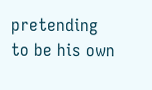pretending to be his own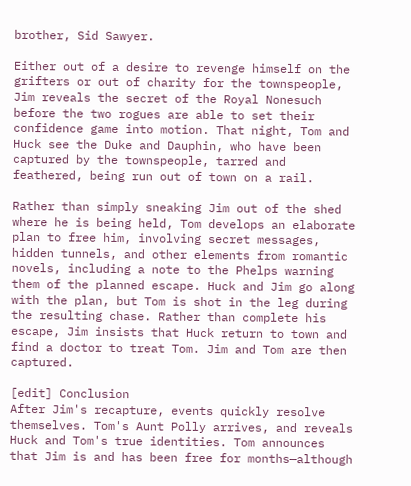brother, Sid Sawyer.

Either out of a desire to revenge himself on the grifters or out of charity for the townspeople, Jim reveals the secret of the Royal Nonesuch before the two rogues are able to set their confidence game into motion. That night, Tom and Huck see the Duke and Dauphin, who have been captured by the townspeople, tarred and feathered, being run out of town on a rail.

Rather than simply sneaking Jim out of the shed where he is being held, Tom develops an elaborate plan to free him, involving secret messages, hidden tunnels, and other elements from romantic novels, including a note to the Phelps warning them of the planned escape. Huck and Jim go along with the plan, but Tom is shot in the leg during the resulting chase. Rather than complete his escape, Jim insists that Huck return to town and find a doctor to treat Tom. Jim and Tom are then captured.

[edit] Conclusion
After Jim's recapture, events quickly resolve themselves. Tom's Aunt Polly arrives, and reveals Huck and Tom's true identities. Tom announces that Jim is and has been free for months—although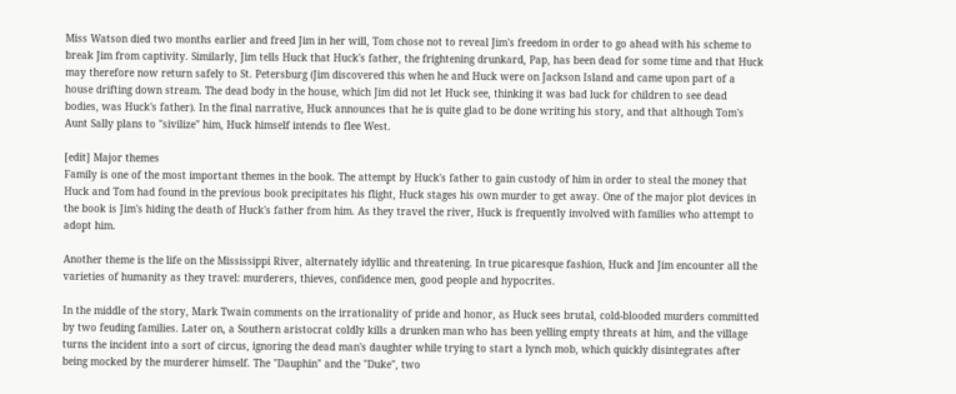Miss Watson died two months earlier and freed Jim in her will, Tom chose not to reveal Jim's freedom in order to go ahead with his scheme to break Jim from captivity. Similarly, Jim tells Huck that Huck's father, the frightening drunkard, Pap, has been dead for some time and that Huck may therefore now return safely to St. Petersburg (Jim discovered this when he and Huck were on Jackson Island and came upon part of a house drifting down stream. The dead body in the house, which Jim did not let Huck see, thinking it was bad luck for children to see dead bodies, was Huck's father). In the final narrative, Huck announces that he is quite glad to be done writing his story, and that although Tom's Aunt Sally plans to "sivilize" him, Huck himself intends to flee West.

[edit] Major themes
Family is one of the most important themes in the book. The attempt by Huck's father to gain custody of him in order to steal the money that Huck and Tom had found in the previous book precipitates his flight, Huck stages his own murder to get away. One of the major plot devices in the book is Jim's hiding the death of Huck's father from him. As they travel the river, Huck is frequently involved with families who attempt to adopt him.

Another theme is the life on the Mississippi River, alternately idyllic and threatening. In true picaresque fashion, Huck and Jim encounter all the varieties of humanity as they travel: murderers, thieves, confidence men, good people and hypocrites.

In the middle of the story, Mark Twain comments on the irrationality of pride and honor, as Huck sees brutal, cold-blooded murders committed by two feuding families. Later on, a Southern aristocrat coldly kills a drunken man who has been yelling empty threats at him, and the village turns the incident into a sort of circus, ignoring the dead man's daughter while trying to start a lynch mob, which quickly disintegrates after being mocked by the murderer himself. The "Dauphin" and the "Duke", two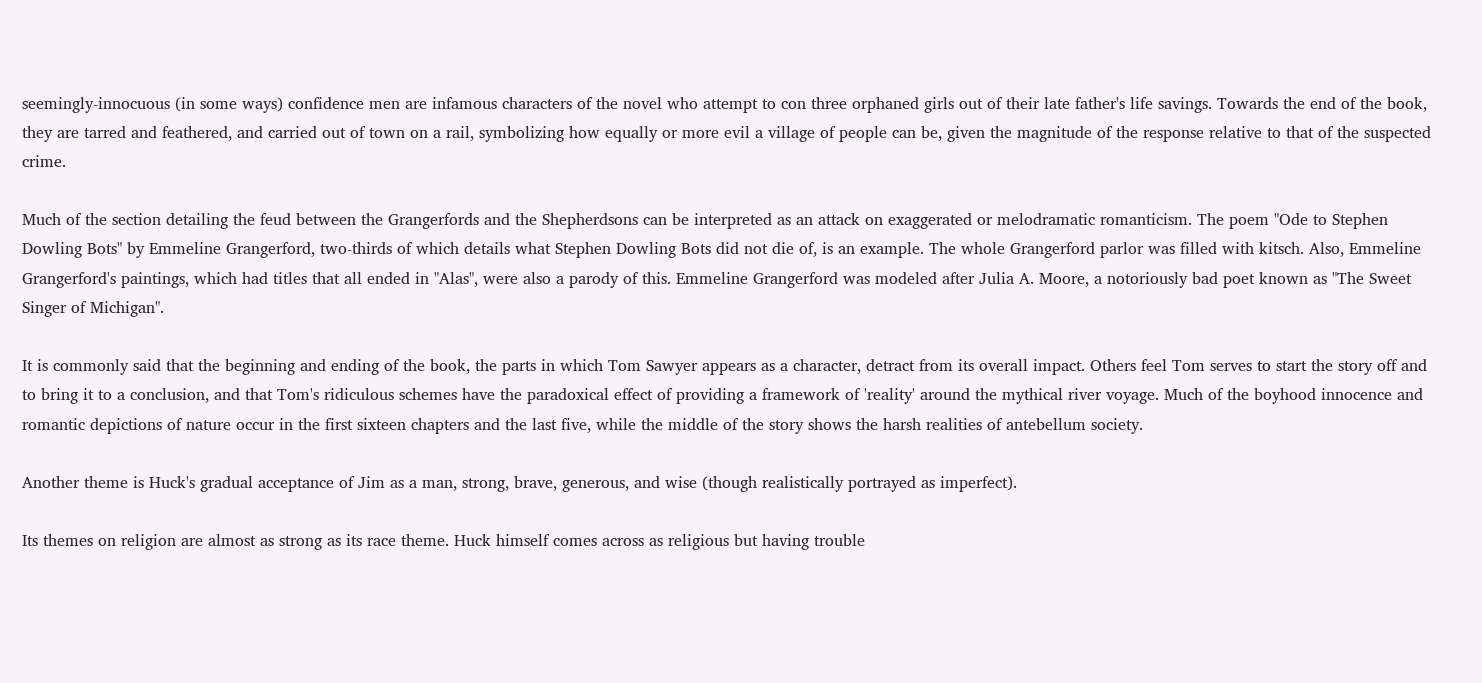seemingly-innocuous (in some ways) confidence men are infamous characters of the novel who attempt to con three orphaned girls out of their late father's life savings. Towards the end of the book, they are tarred and feathered, and carried out of town on a rail, symbolizing how equally or more evil a village of people can be, given the magnitude of the response relative to that of the suspected crime.

Much of the section detailing the feud between the Grangerfords and the Shepherdsons can be interpreted as an attack on exaggerated or melodramatic romanticism. The poem "Ode to Stephen Dowling Bots" by Emmeline Grangerford, two-thirds of which details what Stephen Dowling Bots did not die of, is an example. The whole Grangerford parlor was filled with kitsch. Also, Emmeline Grangerford's paintings, which had titles that all ended in "Alas", were also a parody of this. Emmeline Grangerford was modeled after Julia A. Moore, a notoriously bad poet known as "The Sweet Singer of Michigan".

It is commonly said that the beginning and ending of the book, the parts in which Tom Sawyer appears as a character, detract from its overall impact. Others feel Tom serves to start the story off and to bring it to a conclusion, and that Tom's ridiculous schemes have the paradoxical effect of providing a framework of 'reality' around the mythical river voyage. Much of the boyhood innocence and romantic depictions of nature occur in the first sixteen chapters and the last five, while the middle of the story shows the harsh realities of antebellum society.

Another theme is Huck's gradual acceptance of Jim as a man, strong, brave, generous, and wise (though realistically portrayed as imperfect).

Its themes on religion are almost as strong as its race theme. Huck himself comes across as religious but having trouble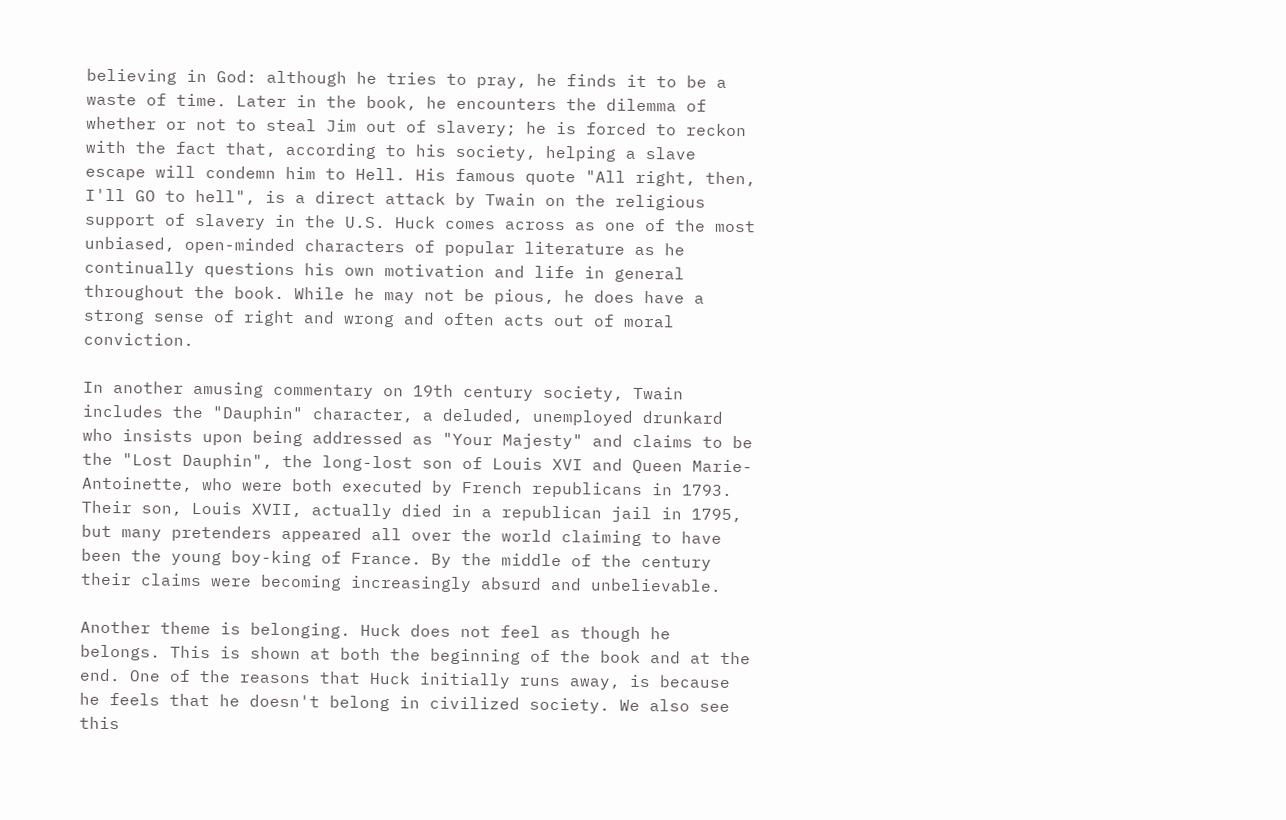believing in God: although he tries to pray, he finds it to be a waste of time. Later in the book, he encounters the dilemma of whether or not to steal Jim out of slavery; he is forced to reckon with the fact that, according to his society, helping a slave escape will condemn him to Hell. His famous quote "All right, then, I'll GO to hell", is a direct attack by Twain on the religious support of slavery in the U.S. Huck comes across as one of the most unbiased, open-minded characters of popular literature as he continually questions his own motivation and life in general throughout the book. While he may not be pious, he does have a strong sense of right and wrong and often acts out of moral conviction.

In another amusing commentary on 19th century society, Twain includes the "Dauphin" character, a deluded, unemployed drunkard who insists upon being addressed as "Your Majesty" and claims to be the "Lost Dauphin", the long-lost son of Louis XVI and Queen Marie-Antoinette, who were both executed by French republicans in 1793. Their son, Louis XVII, actually died in a republican jail in 1795, but many pretenders appeared all over the world claiming to have been the young boy-king of France. By the middle of the century their claims were becoming increasingly absurd and unbelievable.

Another theme is belonging. Huck does not feel as though he belongs. This is shown at both the beginning of the book and at the end. One of the reasons that Huck initially runs away, is because he feels that he doesn't belong in civilized society. We also see this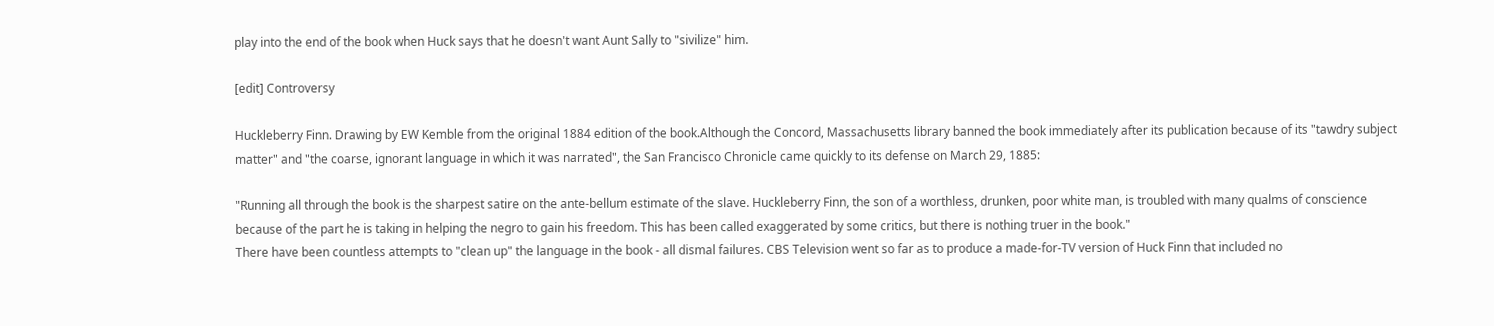play into the end of the book when Huck says that he doesn't want Aunt Sally to "sivilize" him.

[edit] Controversy

Huckleberry Finn. Drawing by EW Kemble from the original 1884 edition of the book.Although the Concord, Massachusetts library banned the book immediately after its publication because of its "tawdry subject matter" and "the coarse, ignorant language in which it was narrated", the San Francisco Chronicle came quickly to its defense on March 29, 1885:

"Running all through the book is the sharpest satire on the ante-bellum estimate of the slave. Huckleberry Finn, the son of a worthless, drunken, poor white man, is troubled with many qualms of conscience because of the part he is taking in helping the negro to gain his freedom. This has been called exaggerated by some critics, but there is nothing truer in the book."
There have been countless attempts to "clean up" the language in the book - all dismal failures. CBS Television went so far as to produce a made-for-TV version of Huck Finn that included no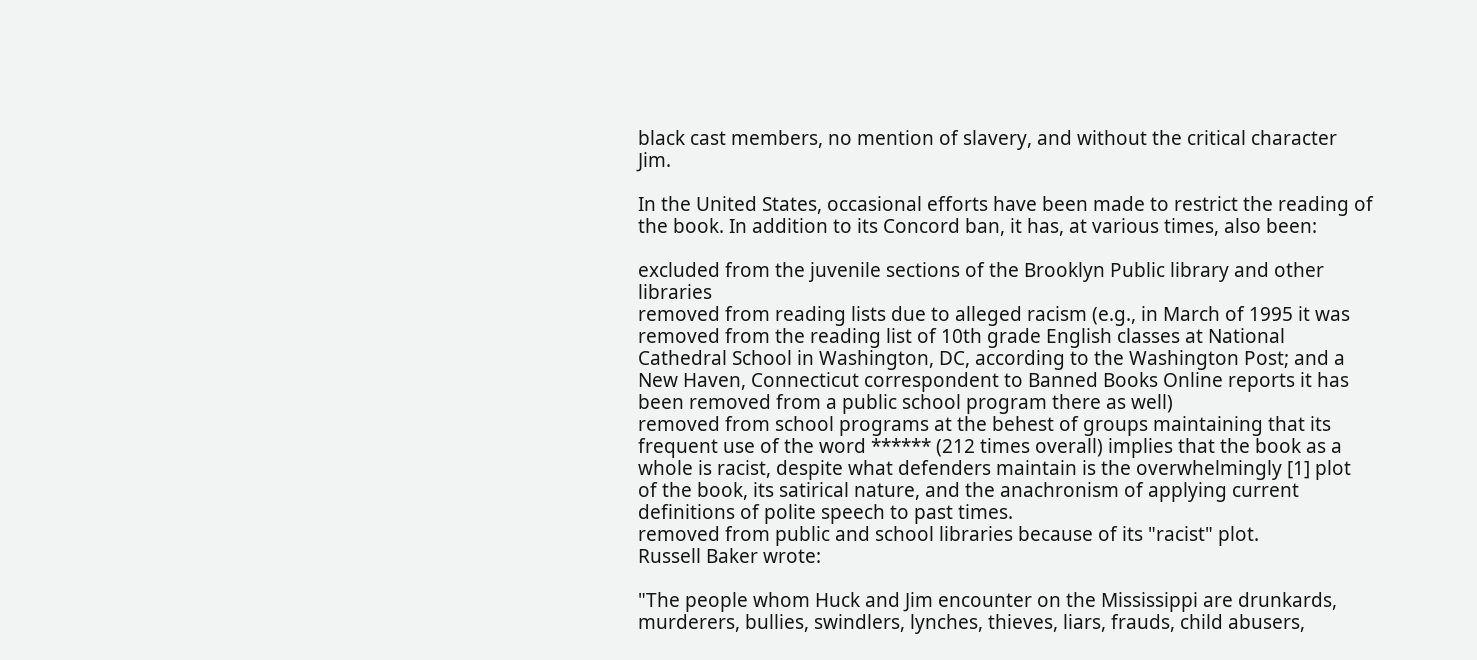black cast members, no mention of slavery, and without the critical character Jim.

In the United States, occasional efforts have been made to restrict the reading of the book. In addition to its Concord ban, it has, at various times, also been:

excluded from the juvenile sections of the Brooklyn Public library and other libraries
removed from reading lists due to alleged racism (e.g., in March of 1995 it was removed from the reading list of 10th grade English classes at National Cathedral School in Washington, DC, according to the Washington Post; and a New Haven, Connecticut correspondent to Banned Books Online reports it has been removed from a public school program there as well)
removed from school programs at the behest of groups maintaining that its frequent use of the word ****** (212 times overall) implies that the book as a whole is racist, despite what defenders maintain is the overwhelmingly [1] plot of the book, its satirical nature, and the anachronism of applying current definitions of polite speech to past times.
removed from public and school libraries because of its "racist" plot.
Russell Baker wrote:

"The people whom Huck and Jim encounter on the Mississippi are drunkards, murderers, bullies, swindlers, lynches, thieves, liars, frauds, child abusers,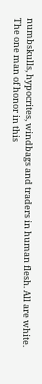numbskulls, hypocrites, windbags and traders in human flesh. All are white. The one man of honor in this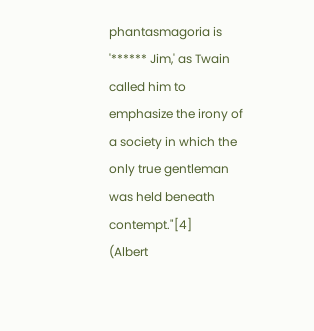phantasmagoria is '****** Jim,' as Twain called him to emphasize the irony of a society in which the only true gentleman was held beneath contempt."[4]
(Albert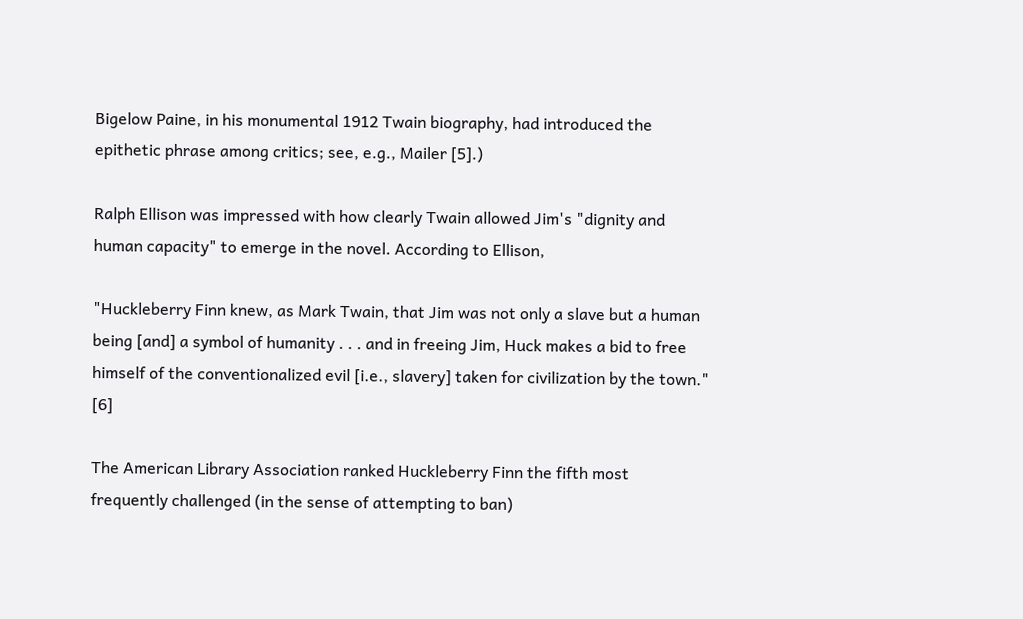Bigelow Paine, in his monumental 1912 Twain biography, had introduced the epithetic phrase among critics; see, e.g., Mailer [5].)

Ralph Ellison was impressed with how clearly Twain allowed Jim's "dignity and human capacity" to emerge in the novel. According to Ellison,

"Huckleberry Finn knew, as Mark Twain, that Jim was not only a slave but a human being [and] a symbol of humanity . . . and in freeing Jim, Huck makes a bid to free himself of the conventionalized evil [i.e., slavery] taken for civilization by the town." [6]

The American Library Association ranked Huckleberry Finn the fifth most frequently challenged (in the sense of attempting to ban)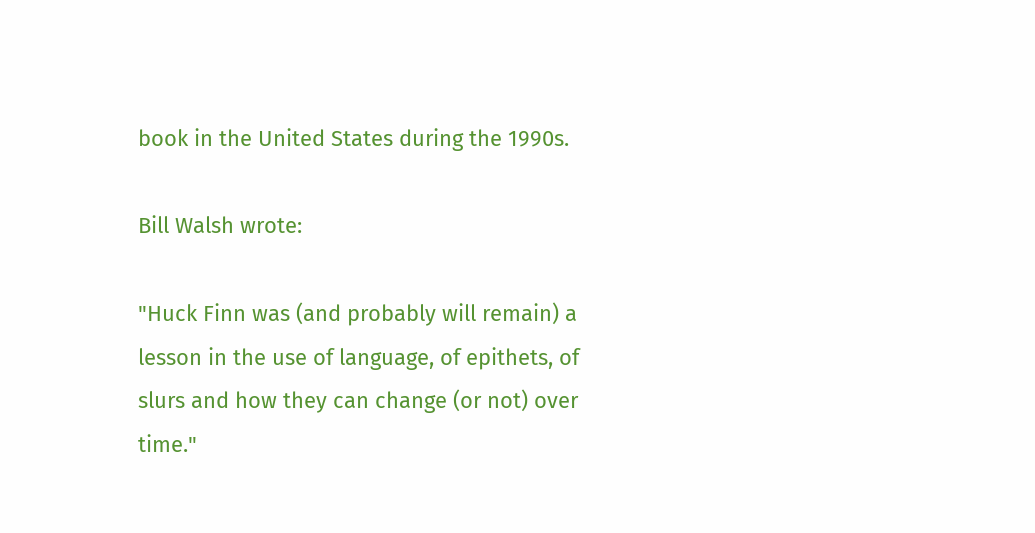book in the United States during the 1990s.

Bill Walsh wrote:

"Huck Finn was (and probably will remain) a lesson in the use of language, of epithets, of slurs and how they can change (or not) over time."